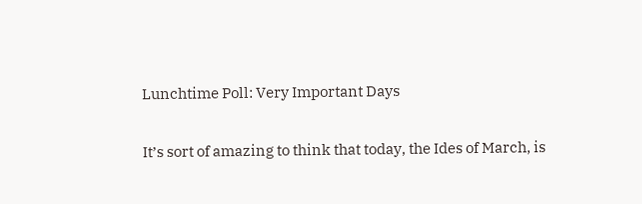Lunchtime Poll: Very Important Days

It’s sort of amazing to think that today, the Ides of March, is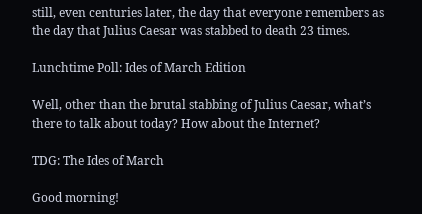still, even centuries later, the day that everyone remembers as the day that Julius Caesar was stabbed to death 23 times.

Lunchtime Poll: Ides of March Edition

Well, other than the brutal stabbing of Julius Caesar, what’s there to talk about today? How about the Internet?

TDG: The Ides of March

Good morning!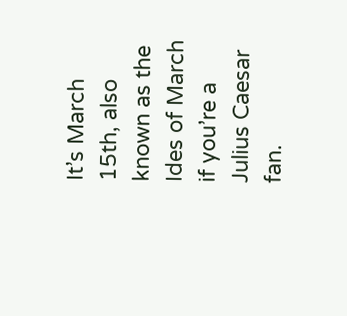It’s March 15th, also known as the Ides of March if you’re a Julius Caesar fan.